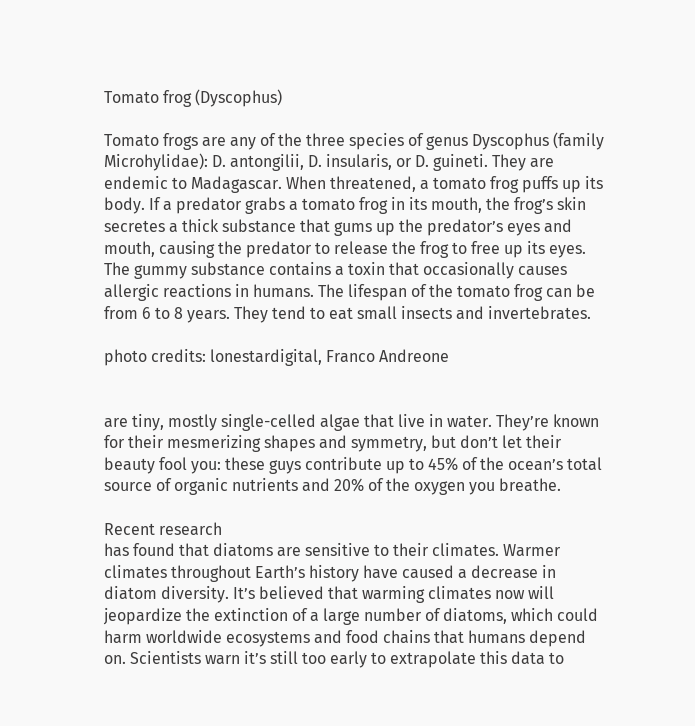Tomato frog (Dyscophus)

Tomato frogs are any of the three species of genus Dyscophus (family Microhylidae): D. antongilii, D. insularis, or D. guineti. They are endemic to Madagascar. When threatened, a tomato frog puffs up its body. If a predator grabs a tomato frog in its mouth, the frog’s skin secretes a thick substance that gums up the predator’s eyes and mouth, causing the predator to release the frog to free up its eyes. The gummy substance contains a toxin that occasionally causes allergic reactions in humans. The lifespan of the tomato frog can be from 6 to 8 years. They tend to eat small insects and invertebrates.

photo credits: lonestardigital, Franco Andreone


are tiny, mostly single-celled algae that live in water. They’re known for their mesmerizing shapes and symmetry, but don’t let their beauty fool you: these guys contribute up to 45% of the ocean’s total source of organic nutrients and 20% of the oxygen you breathe.

Recent research
has found that diatoms are sensitive to their climates. Warmer climates throughout Earth’s history have caused a decrease in diatom diversity. It’s believed that warming climates now will jeopardize the extinction of a large number of diatoms, which could harm worldwide ecosystems and food chains that humans depend on. Scientists warn it’s still too early to extrapolate this data to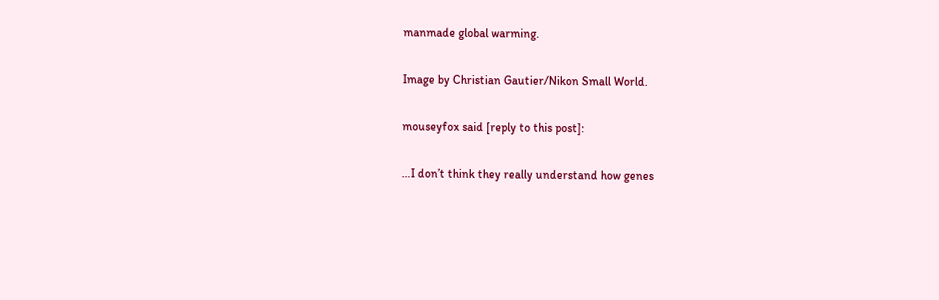manmade global warming.

Image by Christian Gautier/Nikon Small World.

mouseyfox said [reply to this post]:

…I don’t think they really understand how genes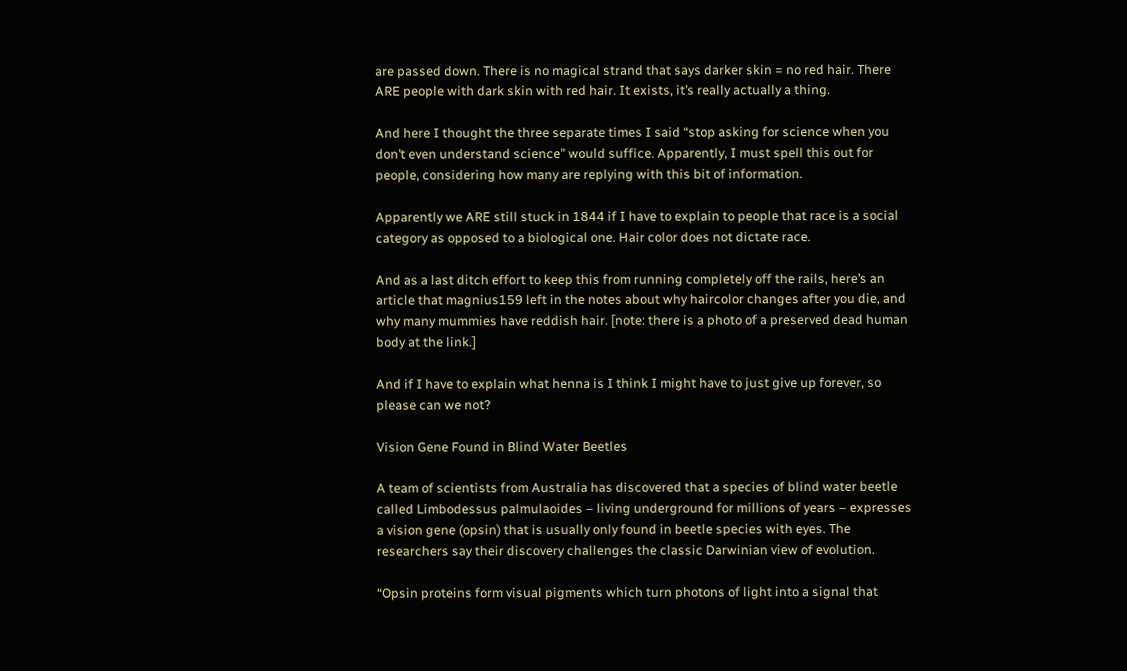are passed down. There is no magical strand that says darker skin = no red hair. There ARE people with dark skin with red hair. It exists, it’s really actually a thing.

And here I thought the three separate times I said “stop asking for science when you don’t even understand science” would suffice. Apparently, I must spell this out for people, considering how many are replying with this bit of information.

Apparently we ARE still stuck in 1844 if I have to explain to people that race is a social category as opposed to a biological one. Hair color does not dictate race.

And as a last ditch effort to keep this from running completely off the rails, here’s an article that magnius159 left in the notes about why haircolor changes after you die, and why many mummies have reddish hair. [note: there is a photo of a preserved dead human body at the link.]

And if I have to explain what henna is I think I might have to just give up forever, so please can we not?

Vision Gene Found in Blind Water Beetles

A team of scientists from Australia has discovered that a species of blind water beetle called Limbodessus palmulaoides – living underground for millions of years – expresses a vision gene (opsin) that is usually only found in beetle species with eyes. The researchers say their discovery challenges the classic Darwinian view of evolution.

“Opsin proteins form visual pigments which turn photons of light into a signal that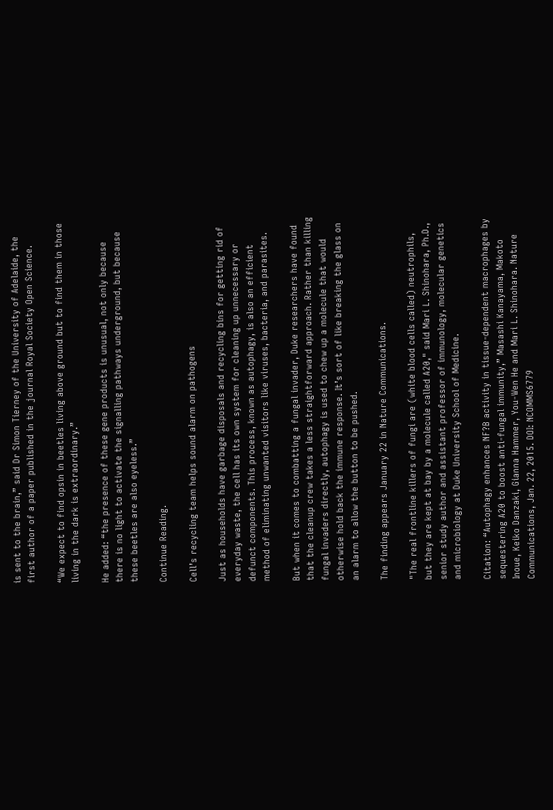is sent to the brain,” said Dr Simon Tierney of the University of Adelaide, the first author of a paper published in the journal Royal Society Open Science.

“We expect to find opsin in beetles living above ground but to find them in those living in the dark is extraordinary.”

He added: “the presence of these gene products is unusual, not only because there is no light to activate the signalling pathways underground, but because these beetles are also eyeless.”

Continue Reading.

Cell’s recycling team helps sound alarm on pathogens

Just as households have garbage disposals and recycling bins for getting rid of everyday waste, the cell has its own system for cleaning up unnecessary or defunct components. This process, known as autophagy, is also an efficient method of eliminating unwanted visitors like viruses, bacteria, and parasites.

But when it comes to combatting a fungal invader, Duke researchers have found that the cleanup crew takes a less straightforward approach. Rather than killing fungal invaders directly, autophagy is used to chew up a molecule that would otherwise hold back the immune response. It’s sort of like breaking the glass on an alarm to allow the button to be pushed.

The finding appears January 22 in Nature Communications.

"The real frontline killers of fungi are (white blood cells called) neutrophils, but they are kept at bay by a molecule called A20," said Mari L. Shinohara, Ph.D., senior study author and assistant professor of immunology, molecular genetics and microbiology at Duke University School of Medicine.

Citation: “Autophagy enhances NF?B activity in tissue-dependent macrophages by sequestering A20 to boost anti-fungal immunity,” Masashi Kanayama, Makoto Inoue, Keiko Danzaki, Gianna Hammer, You-Wen He and Mari L. Shinohara. Nature Communications, Jan. 22, 2015. DOI: NCOMMS6779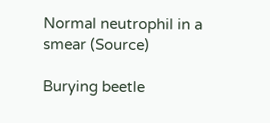Normal neutrophil in a smear (Source)

Burying beetle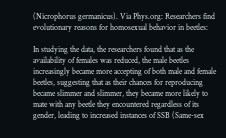(Nicrophorus germanicus). Via Phys.org: Researchers find evolutionary reasons for homosexual behavior in beetles:

In studying the data, the researchers found that as the availability of females was reduced, the male beetles increasingly became more accepting of both male and female beetles, suggesting that as their chances for reproducing became slimmer and slimmer, they became more likely to mate with any beetle they encountered regardless of its gender, leading to increased instances of SSB (Same-sex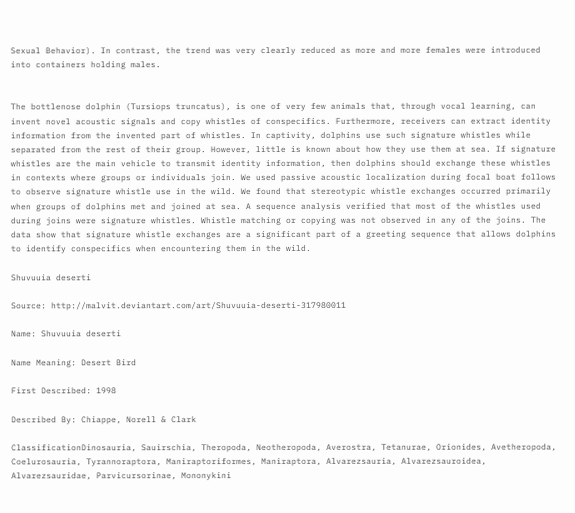Sexual Behavior). In contrast, the trend was very clearly reduced as more and more females were introduced into containers holding males.


The bottlenose dolphin (Tursiops truncatus), is one of very few animals that, through vocal learning, can invent novel acoustic signals and copy whistles of conspecifics. Furthermore, receivers can extract identity information from the invented part of whistles. In captivity, dolphins use such signature whistles while separated from the rest of their group. However, little is known about how they use them at sea. If signature whistles are the main vehicle to transmit identity information, then dolphins should exchange these whistles in contexts where groups or individuals join. We used passive acoustic localization during focal boat follows to observe signature whistle use in the wild. We found that stereotypic whistle exchanges occurred primarily when groups of dolphins met and joined at sea. A sequence analysis verified that most of the whistles used during joins were signature whistles. Whistle matching or copying was not observed in any of the joins. The data show that signature whistle exchanges are a significant part of a greeting sequence that allows dolphins to identify conspecifics when encountering them in the wild.

Shuvuuia deserti

Source: http://malvit.deviantart.com/art/Shuvuuia-deserti-317980011

Name: Shuvuuia deserti

Name Meaning: Desert Bird

First Described: 1998

Described By: Chiappe, Norell & Clark

ClassificationDinosauria, Sauirschia, Theropoda, Neotheropoda, Averostra, Tetanurae, Orionides, Avetheropoda, Coelurosauria, Tyrannoraptora, Maniraptoriformes, Maniraptora, Alvarezsauria, Alvarezsauroidea, Alvarezsauridae, Parvicursorinae, Mononykini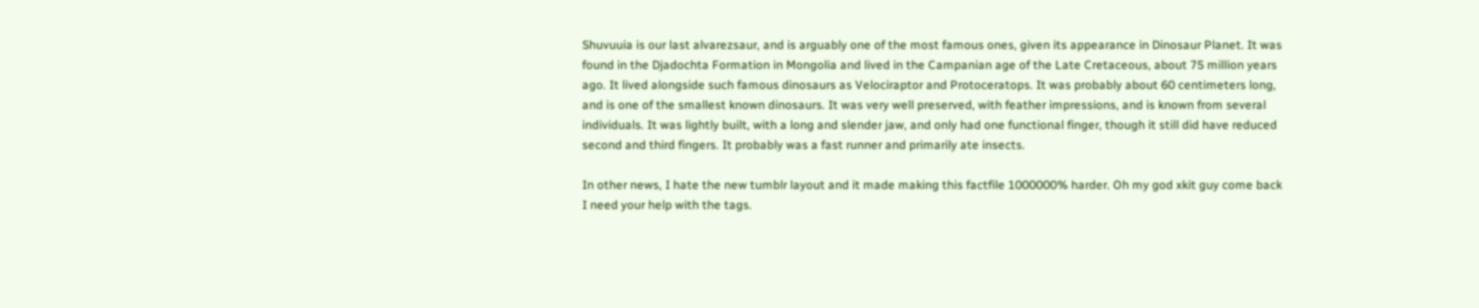Shuvuuia is our last alvarezsaur, and is arguably one of the most famous ones, given its appearance in Dinosaur Planet. It was found in the Djadochta Formation in Mongolia and lived in the Campanian age of the Late Cretaceous, about 75 million years ago. It lived alongside such famous dinosaurs as Velociraptor and Protoceratops. It was probably about 60 centimeters long, and is one of the smallest known dinosaurs. It was very well preserved, with feather impressions, and is known from several individuals. It was lightly built, with a long and slender jaw, and only had one functional finger, though it still did have reduced second and third fingers. It probably was a fast runner and primarily ate insects.

In other news, I hate the new tumblr layout and it made making this factfile 1000000% harder. Oh my god xkit guy come back I need your help with the tags.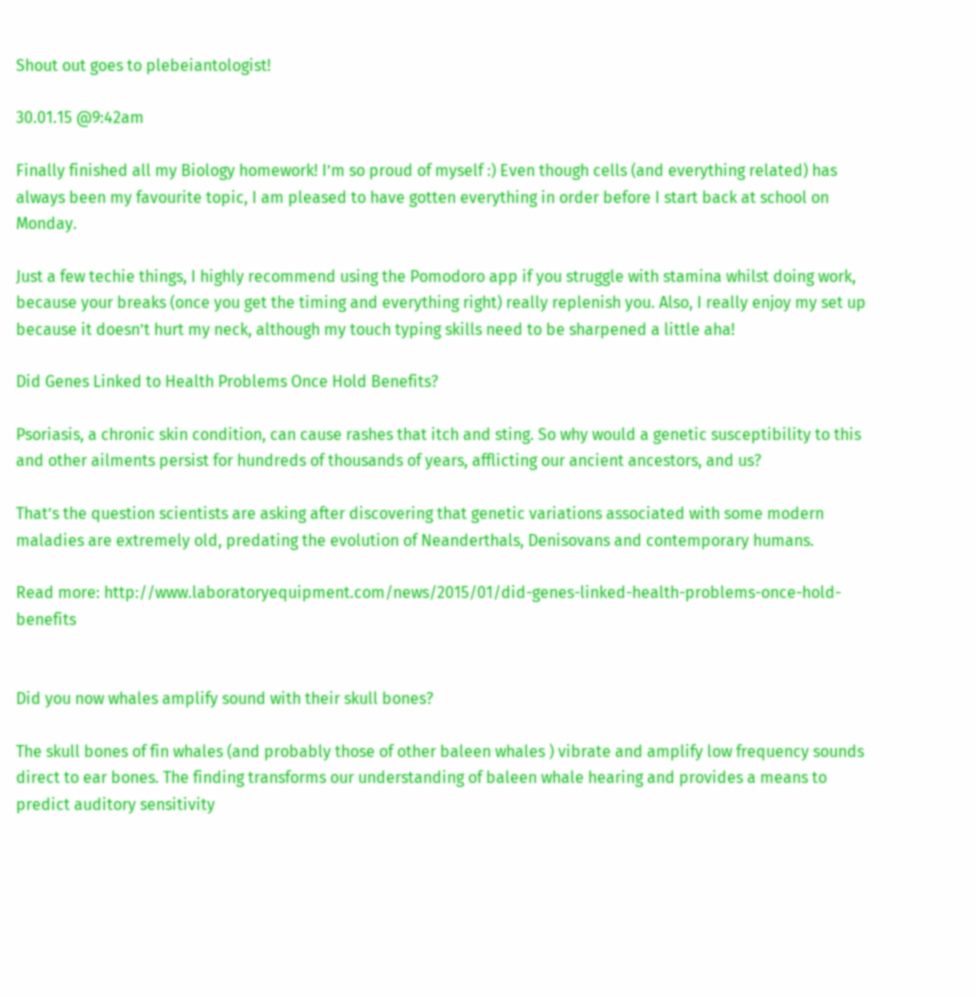Shout out goes to plebeiantologist!

30.01.15 @9:42am

Finally finished all my Biology homework! I’m so proud of myself :) Even though cells (and everything related) has always been my favourite topic, I am pleased to have gotten everything in order before I start back at school on Monday.

Just a few techie things, I highly recommend using the Pomodoro app if you struggle with stamina whilst doing work, because your breaks (once you get the timing and everything right) really replenish you. Also, I really enjoy my set up because it doesn’t hurt my neck, although my touch typing skills need to be sharpened a little aha!

Did Genes Linked to Health Problems Once Hold Benefits?

Psoriasis, a chronic skin condition, can cause rashes that itch and sting. So why would a genetic susceptibility to this and other ailments persist for hundreds of thousands of years, afflicting our ancient ancestors, and us?

That’s the question scientists are asking after discovering that genetic variations associated with some modern maladies are extremely old, predating the evolution of Neanderthals, Denisovans and contemporary humans.

Read more: http://www.laboratoryequipment.com/news/2015/01/did-genes-linked-health-problems-once-hold-benefits


Did you now whales amplify sound with their skull bones?

The skull bones of fin whales (and probably those of other baleen whales ) vibrate and amplify low frequency sounds direct to ear bones. The finding transforms our understanding of baleen whale hearing and provides a means to predict auditory sensitivity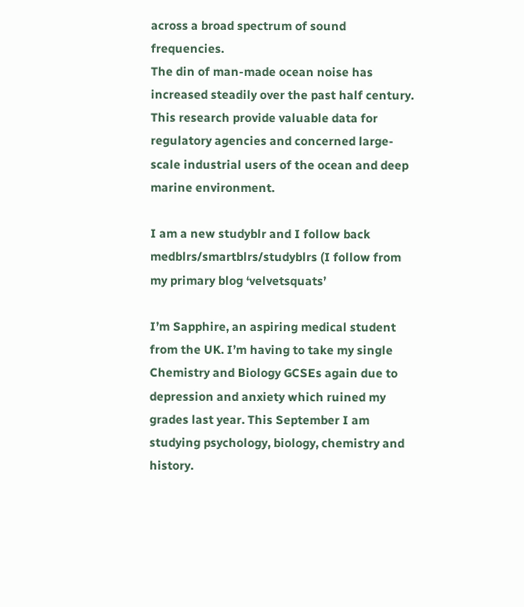across a broad spectrum of sound frequencies.
The din of man-made ocean noise has increased steadily over the past half century. This research provide valuable data for regulatory agencies and concerned large-scale industrial users of the ocean and deep marine environment.

I am a new studyblr and I follow back medblrs/smartblrs/studyblrs (I follow from my primary blog ‘velvetsquats’

I’m Sapphire, an aspiring medical student from the UK. I’m having to take my single Chemistry and Biology GCSEs again due to depression and anxiety which ruined my grades last year. This September I am studying psychology, biology, chemistry and history.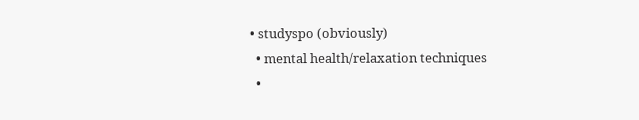• studyspo (obviously)
  • mental health/relaxation techniques
  •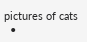pictures of cats
  •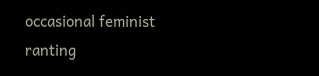occasional feminist ranting